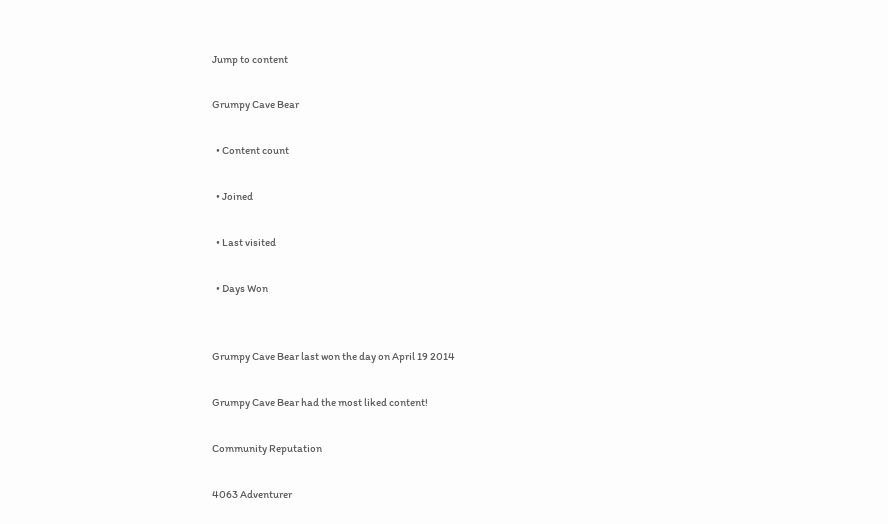Jump to content

Grumpy Cave Bear

  • Content count

  • Joined

  • Last visited

  • Days Won


Grumpy Cave Bear last won the day on April 19 2014

Grumpy Cave Bear had the most liked content!

Community Reputation

4063 Adventurer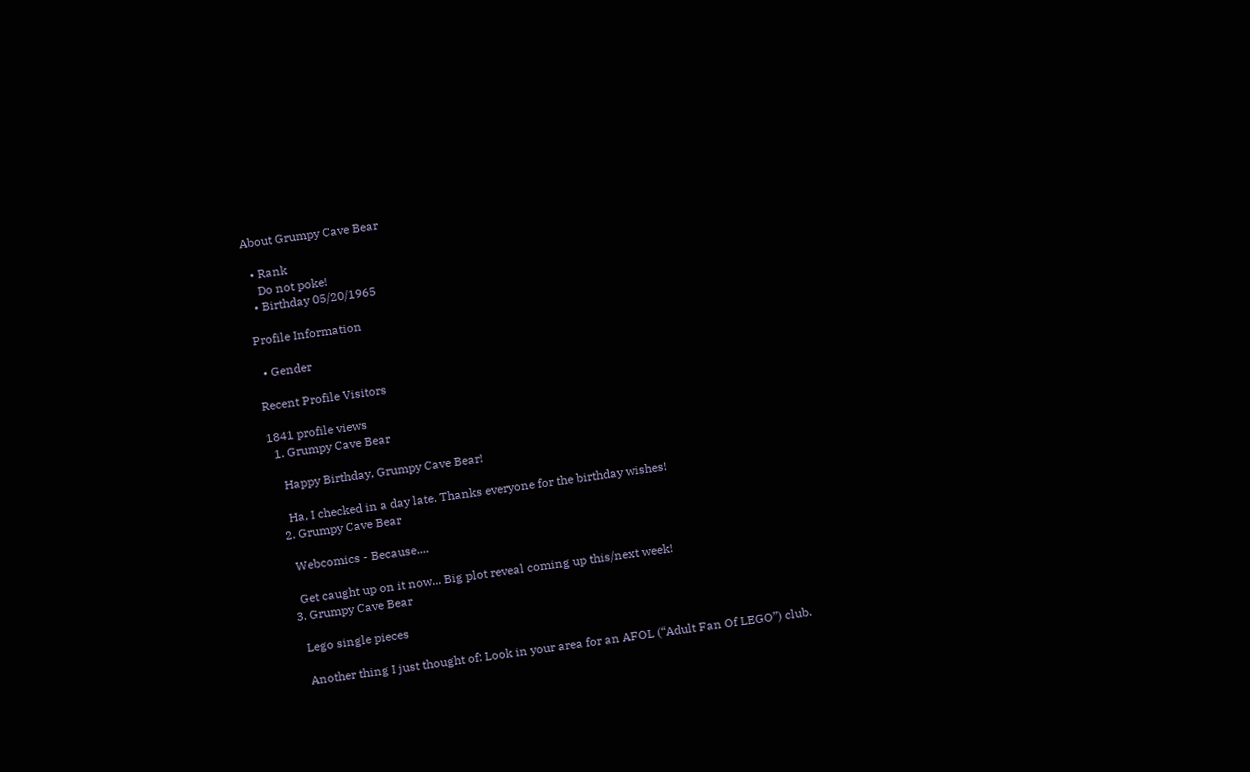About Grumpy Cave Bear

  • Rank
    Do not poke!
  • Birthday 05/20/1965

Profile Information

  • Gender

Recent Profile Visitors

1841 profile views
  1. Grumpy Cave Bear

    Happy Birthday, Grumpy Cave Bear!

    Ha, I checked in a day late. Thanks everyone for the birthday wishes!
  2. Grumpy Cave Bear

    Webcomics - Because....

    Get caught up on it now... Big plot reveal coming up this/next week!
  3. Grumpy Cave Bear

    Lego single pieces

    Another thing I just thought of: Look in your area for an AFOL (“Adult Fan Of LEGO”) club.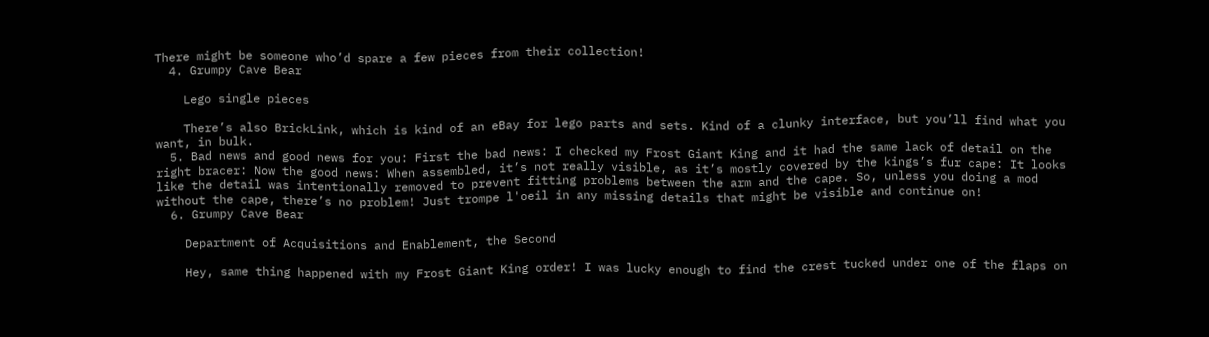There might be someone who’d spare a few pieces from their collection!
  4. Grumpy Cave Bear

    Lego single pieces

    There’s also BrickLink, which is kind of an eBay for lego parts and sets. Kind of a clunky interface, but you’ll find what you want, in bulk.
  5. Bad news and good news for you: First the bad news: I checked my Frost Giant King and it had the same lack of detail on the right bracer: Now the good news: When assembled, it’s not really visible, as it’s mostly covered by the kings’s fur cape: It looks like the detail was intentionally removed to prevent fitting problems between the arm and the cape. So, unless you doing a mod without the cape, there’s no problem! Just trompe l'oeil in any missing details that might be visible and continue on!
  6. Grumpy Cave Bear

    Department of Acquisitions and Enablement, the Second

    Hey, same thing happened with my Frost Giant King order! I was lucky enough to find the crest tucked under one of the flaps on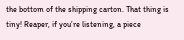the bottom of the shipping carton. That thing is tiny! Reaper, if you’re listening, a piece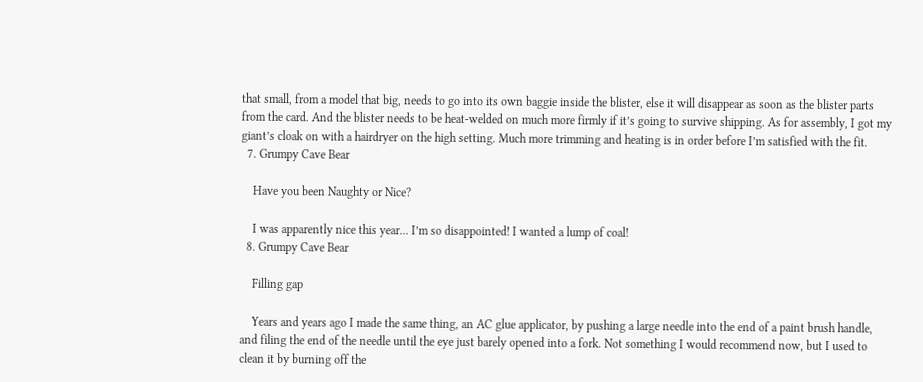that small, from a model that big, needs to go into its own baggie inside the blister, else it will disappear as soon as the blister parts from the card. And the blister needs to be heat-welded on much more firmly if it’s going to survive shipping. As for assembly, I got my giant’s cloak on with a hairdryer on the high setting. Much more trimming and heating is in order before I’m satisfied with the fit.
  7. Grumpy Cave Bear

    Have you been Naughty or Nice?

    I was apparently nice this year... I’m so disappointed! I wanted a lump of coal!
  8. Grumpy Cave Bear

    Filling gap

    Years and years ago I made the same thing, an AC glue applicator, by pushing a large needle into the end of a paint brush handle, and filing the end of the needle until the eye just barely opened into a fork. Not something I would recommend now, but I used to clean it by burning off the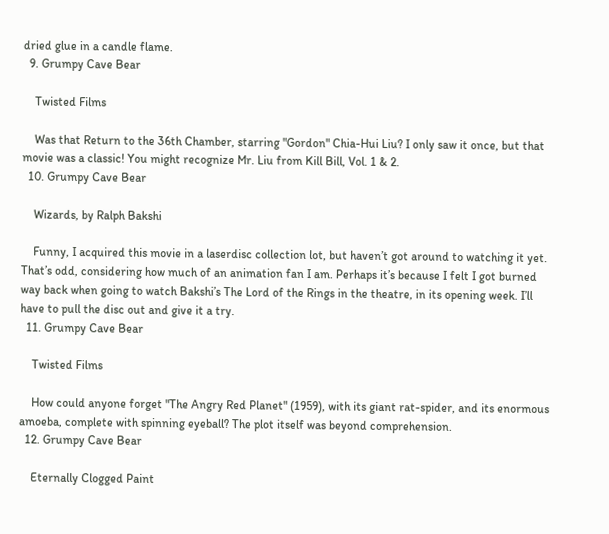dried glue in a candle flame.
  9. Grumpy Cave Bear

    Twisted Films

    Was that Return to the 36th Chamber, starring "Gordon" Chia-Hui Liu? I only saw it once, but that movie was a classic! You might recognize Mr. Liu from Kill Bill, Vol. 1 & 2.
  10. Grumpy Cave Bear

    Wizards, by Ralph Bakshi

    Funny, I acquired this movie in a laserdisc collection lot, but haven’t got around to watching it yet. That’s odd, considering how much of an animation fan I am. Perhaps it’s because I felt I got burned way back when going to watch Bakshi’s The Lord of the Rings in the theatre, in its opening week. I’ll have to pull the disc out and give it a try.
  11. Grumpy Cave Bear

    Twisted Films

    How could anyone forget "The Angry Red Planet" (1959), with its giant rat-spider, and its enormous amoeba, complete with spinning eyeball? The plot itself was beyond comprehension.
  12. Grumpy Cave Bear

    Eternally Clogged Paint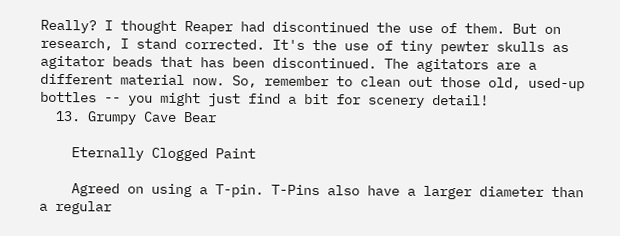Really? I thought Reaper had discontinued the use of them. But on research, I stand corrected. It's the use of tiny pewter skulls as agitator beads that has been discontinued. The agitators are a different material now. So, remember to clean out those old, used-up bottles -- you might just find a bit for scenery detail!
  13. Grumpy Cave Bear

    Eternally Clogged Paint

    Agreed on using a T-pin. T-Pins also have a larger diameter than a regular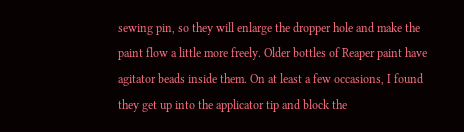sewing pin, so they will enlarge the dropper hole and make the paint flow a little more freely. Older bottles of Reaper paint have agitator beads inside them. On at least a few occasions, I found they get up into the applicator tip and block the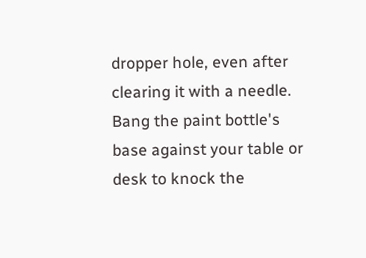dropper hole, even after clearing it with a needle. Bang the paint bottle's base against your table or desk to knock the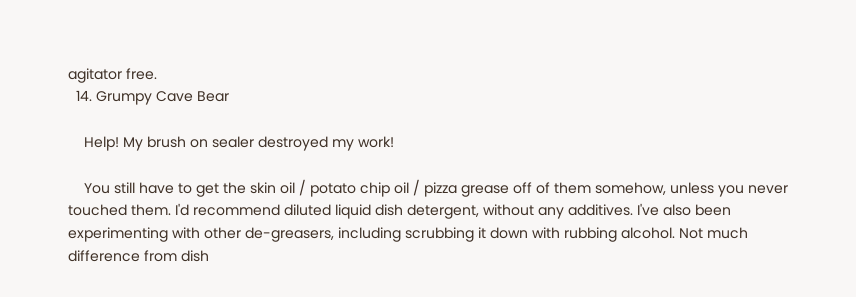agitator free.
  14. Grumpy Cave Bear

    Help! My brush on sealer destroyed my work!

    You still have to get the skin oil / potato chip oil / pizza grease off of them somehow, unless you never touched them. I'd recommend diluted liquid dish detergent, without any additives. I've also been experimenting with other de-greasers, including scrubbing it down with rubbing alcohol. Not much difference from dish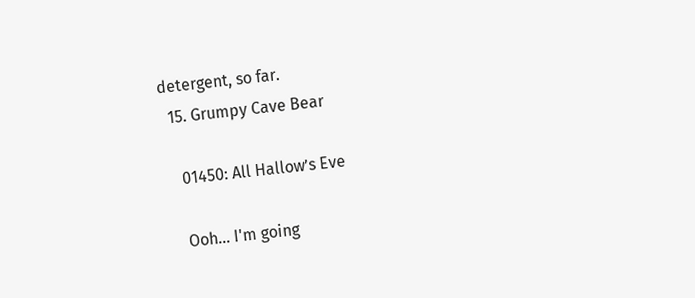detergent, so far.
  15. Grumpy Cave Bear

    01450: All Hallow’s Eve

    Ooh... I'm going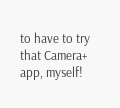to have to try that Camera+ app, myself!